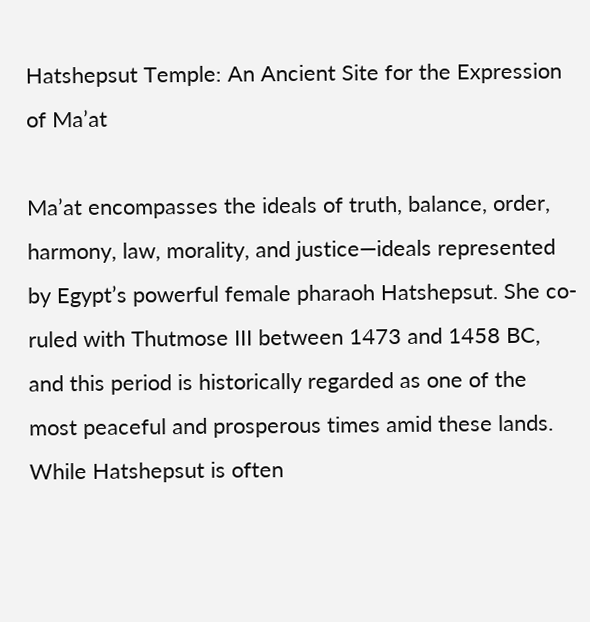Hatshepsut Temple: An Ancient Site for the Expression of Ma’at

Ma’at encompasses the ideals of truth, balance, order, harmony, law, morality, and justice—ideals represented by Egypt’s powerful female pharaoh Hatshepsut. She co-ruled with Thutmose III between 1473 and 1458 BC, and this period is historically regarded as one of the most peaceful and prosperous times amid these lands. While Hatshepsut is often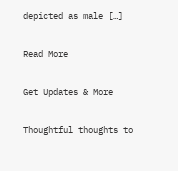depicted as male […]

Read More

Get Updates & More

Thoughtful thoughts to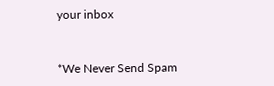your inbox


*We Never Send Spam